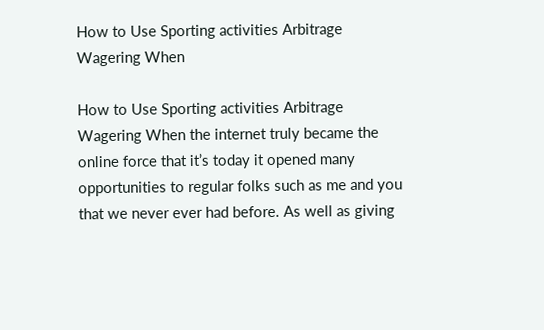How to Use Sporting activities Arbitrage Wagering When

How to Use Sporting activities Arbitrage Wagering When the internet truly became the online force that it’s today it opened many opportunities to regular folks such as me and you that we never ever had before. As well as giving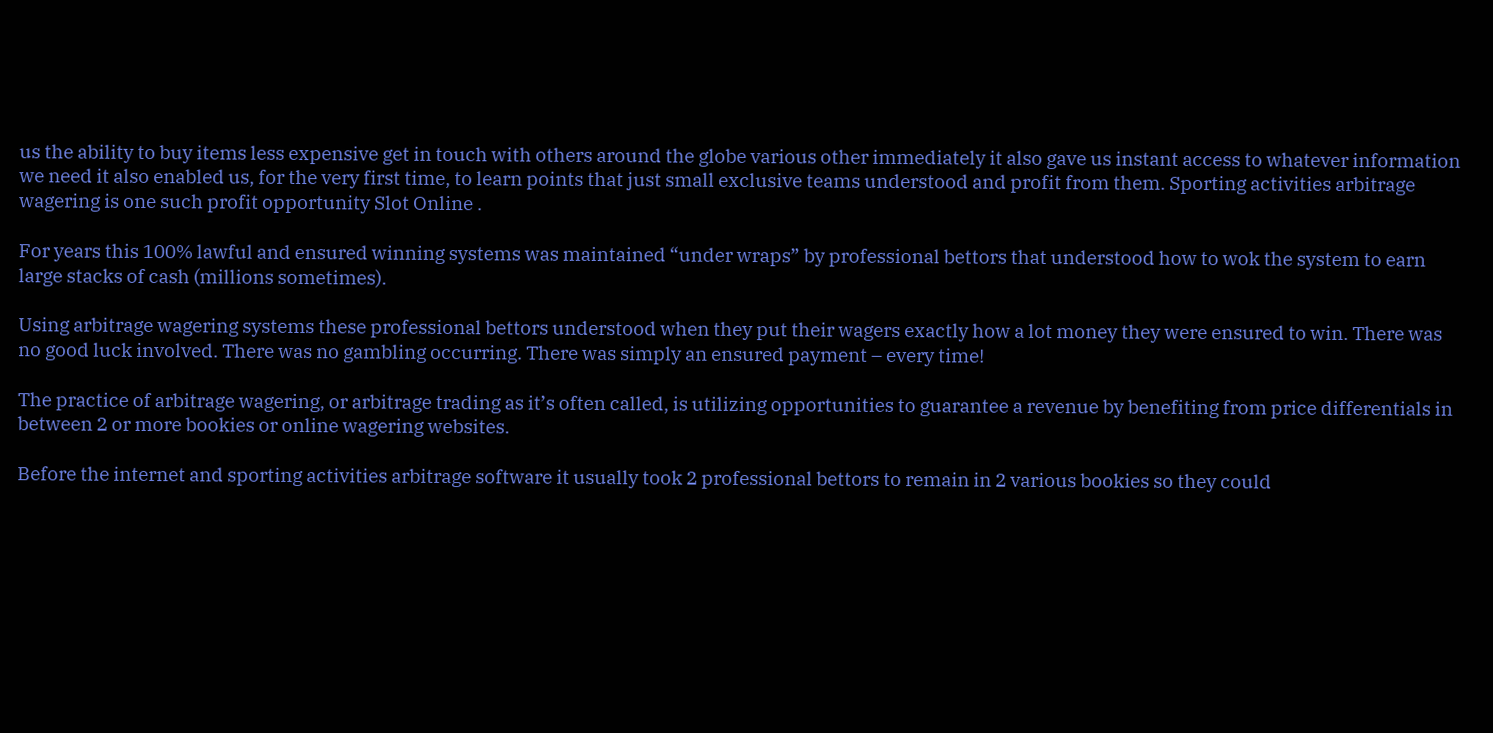us the ability to buy items less expensive get in touch with others around the globe various other immediately it also gave us instant access to whatever information we need it also enabled us, for the very first time, to learn points that just small exclusive teams understood and profit from them. Sporting activities arbitrage wagering is one such profit opportunity Slot Online .

For years this 100% lawful and ensured winning systems was maintained “under wraps” by professional bettors that understood how to wok the system to earn large stacks of cash (millions sometimes).

Using arbitrage wagering systems these professional bettors understood when they put their wagers exactly how a lot money they were ensured to win. There was no good luck involved. There was no gambling occurring. There was simply an ensured payment – every time!

The practice of arbitrage wagering, or arbitrage trading as it’s often called, is utilizing opportunities to guarantee a revenue by benefiting from price differentials in between 2 or more bookies or online wagering websites.

Before the internet and sporting activities arbitrage software it usually took 2 professional bettors to remain in 2 various bookies so they could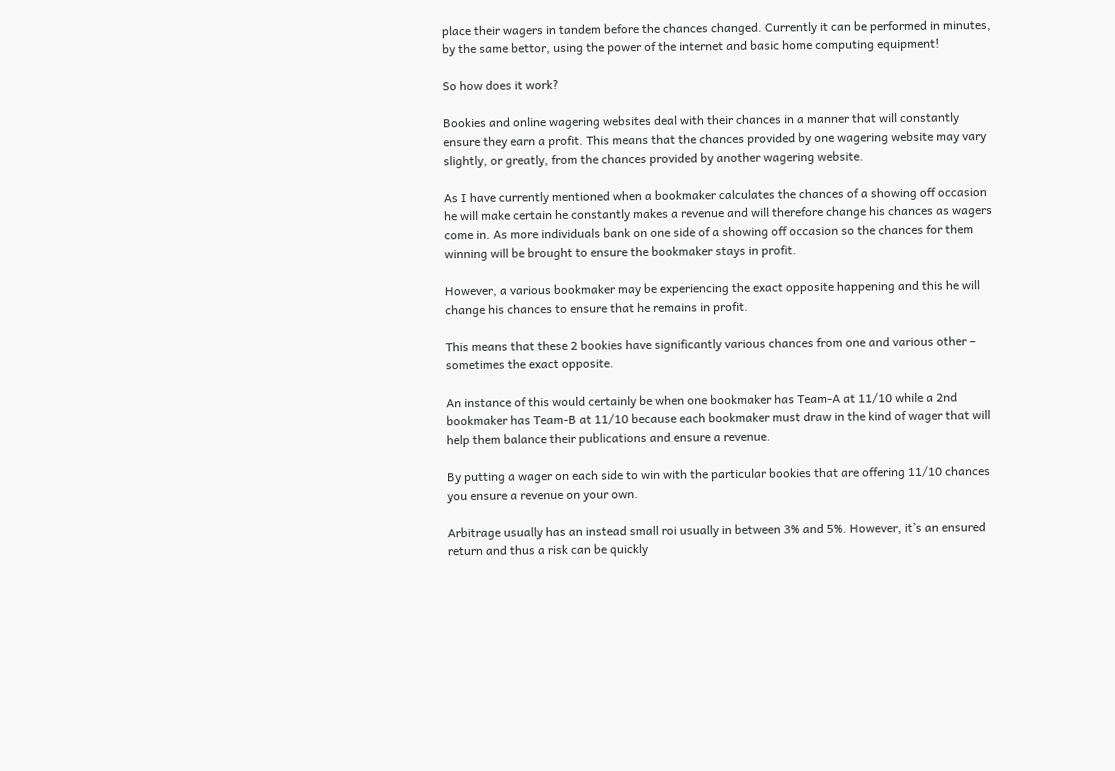place their wagers in tandem before the chances changed. Currently it can be performed in minutes, by the same bettor, using the power of the internet and basic home computing equipment!

So how does it work?

Bookies and online wagering websites deal with their chances in a manner that will constantly ensure they earn a profit. This means that the chances provided by one wagering website may vary slightly, or greatly, from the chances provided by another wagering website.

As I have currently mentioned when a bookmaker calculates the chances of a showing off occasion he will make certain he constantly makes a revenue and will therefore change his chances as wagers come in. As more individuals bank on one side of a showing off occasion so the chances for them winning will be brought to ensure the bookmaker stays in profit.

However, a various bookmaker may be experiencing the exact opposite happening and this he will change his chances to ensure that he remains in profit.

This means that these 2 bookies have significantly various chances from one and various other – sometimes the exact opposite.

An instance of this would certainly be when one bookmaker has Team-A at 11/10 while a 2nd bookmaker has Team-B at 11/10 because each bookmaker must draw in the kind of wager that will help them balance their publications and ensure a revenue.

By putting a wager on each side to win with the particular bookies that are offering 11/10 chances you ensure a revenue on your own.

Arbitrage usually has an instead small roi usually in between 3% and 5%. However, it’s an ensured return and thus a risk can be quickly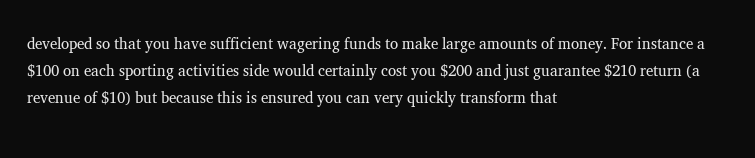developed so that you have sufficient wagering funds to make large amounts of money. For instance a $100 on each sporting activities side would certainly cost you $200 and just guarantee $210 return (a revenue of $10) but because this is ensured you can very quickly transform that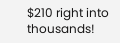$210 right into thousands!